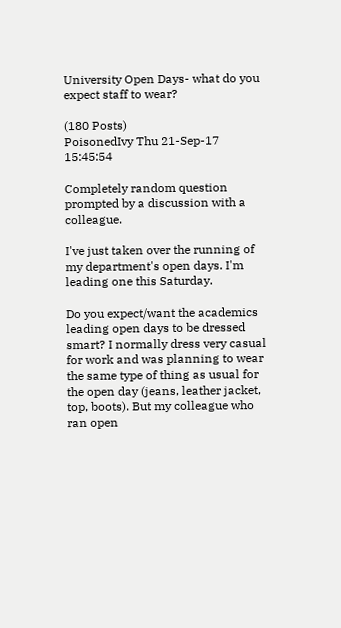University Open Days- what do you expect staff to wear?

(180 Posts)
PoisonedIvy Thu 21-Sep-17 15:45:54

Completely random question prompted by a discussion with a colleague.

I've just taken over the running of my department's open days. I'm leading one this Saturday.

Do you expect/want the academics leading open days to be dressed smart? I normally dress very casual for work and was planning to wear the same type of thing as usual for the open day (jeans, leather jacket, top, boots). But my colleague who ran open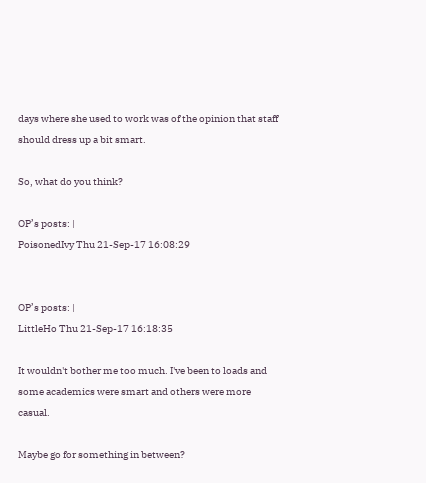days where she used to work was of the opinion that staff should dress up a bit smart.

So, what do you think?

OP’s posts: |
PoisonedIvy Thu 21-Sep-17 16:08:29


OP’s posts: |
LittleHo Thu 21-Sep-17 16:18:35

It wouldn't bother me too much. I've been to loads and some academics were smart and others were more casual.

Maybe go for something in between?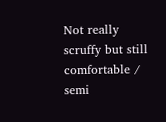Not really scruffy but still comfortable / semi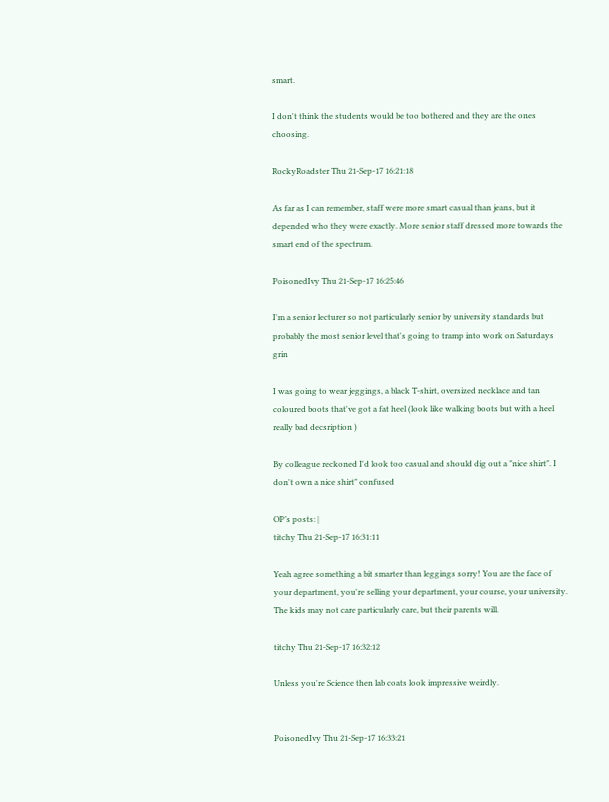smart.

I don't think the students would be too bothered and they are the ones choosing.

RockyRoadster Thu 21-Sep-17 16:21:18

As far as I can remember, staff were more smart casual than jeans, but it depended who they were exactly. More senior staff dressed more towards the smart end of the spectrum.

PoisonedIvy Thu 21-Sep-17 16:25:46

I'm a senior lecturer so not particularly senior by university standards but probably the most senior level that's going to tramp into work on Saturdays grin

I was going to wear jeggings, a black T-shirt, oversized necklace and tan coloured boots that've got a fat heel (look like walking boots but with a heel really bad decsription )

By colleague reckoned I'd look too casual and should dig out a "nice shirt". I don't own a nice shirt" confused

OP’s posts: |
titchy Thu 21-Sep-17 16:31:11

Yeah agree something a bit smarter than leggings sorry! You are the face of your department, you're selling your department, your course, your university. The kids may not care particularly care, but their parents will.

titchy Thu 21-Sep-17 16:32:12

Unless you're Science then lab coats look impressive weirdly.


PoisonedIvy Thu 21-Sep-17 16:33:21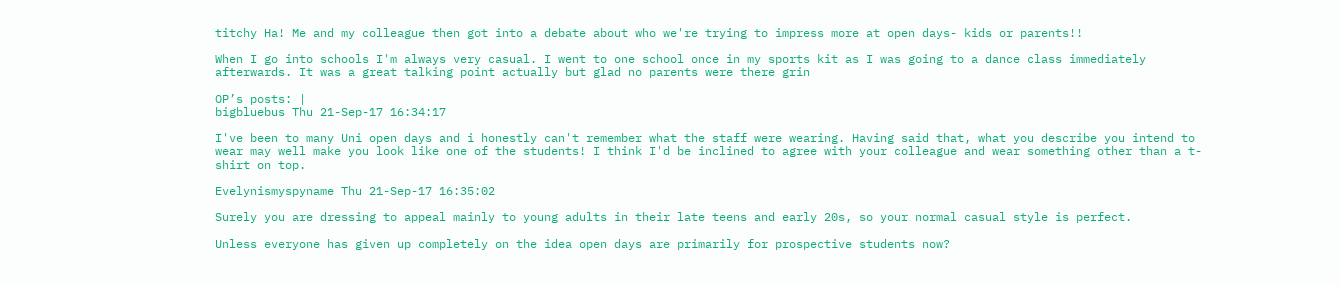titchy Ha! Me and my colleague then got into a debate about who we're trying to impress more at open days- kids or parents!!

When I go into schools I'm always very casual. I went to one school once in my sports kit as I was going to a dance class immediately afterwards. It was a great talking point actually but glad no parents were there grin

OP’s posts: |
bigbluebus Thu 21-Sep-17 16:34:17

I've been to many Uni open days and i honestly can't remember what the staff were wearing. Having said that, what you describe you intend to wear may well make you look like one of the students! I think I'd be inclined to agree with your colleague and wear something other than a t-shirt on top.

Evelynismyspyname Thu 21-Sep-17 16:35:02

Surely you are dressing to appeal mainly to young adults in their late teens and early 20s, so your normal casual style is perfect.

Unless everyone has given up completely on the idea open days are primarily for prospective students now?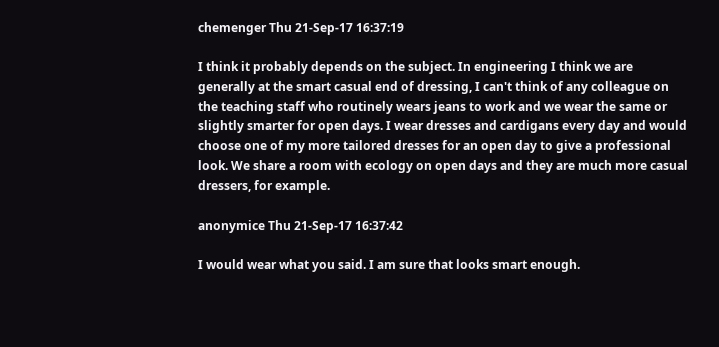chemenger Thu 21-Sep-17 16:37:19

I think it probably depends on the subject. In engineering I think we are generally at the smart casual end of dressing, I can't think of any colleague on the teaching staff who routinely wears jeans to work and we wear the same or slightly smarter for open days. I wear dresses and cardigans every day and would choose one of my more tailored dresses for an open day to give a professional look. We share a room with ecology on open days and they are much more casual dressers, for example.

anonymice Thu 21-Sep-17 16:37:42

I would wear what you said. I am sure that looks smart enough.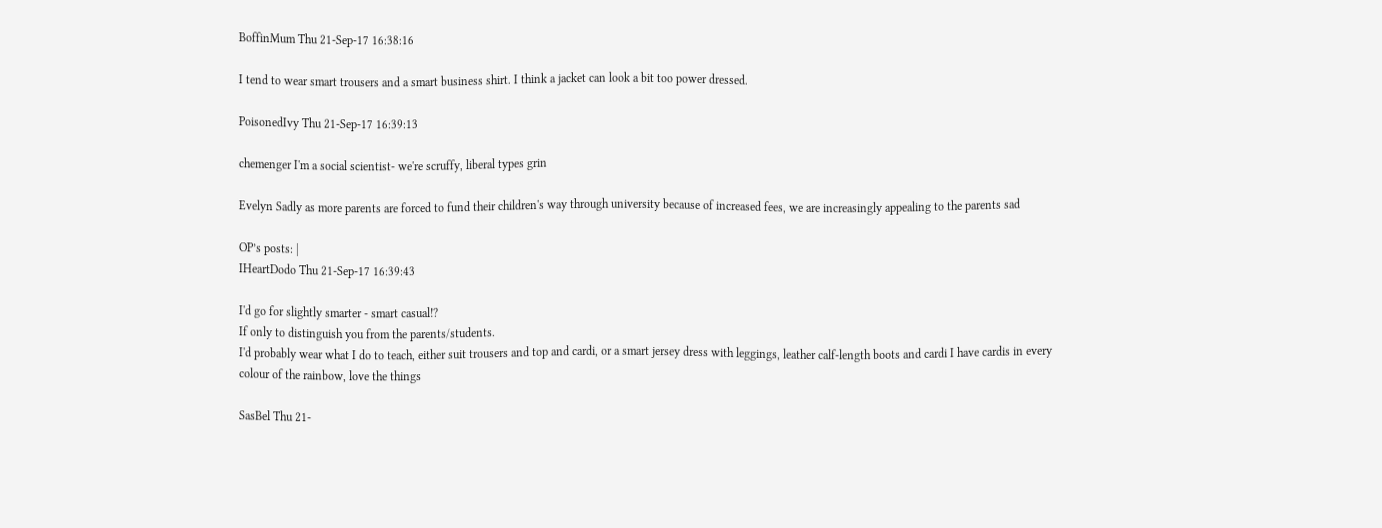BoffinMum Thu 21-Sep-17 16:38:16

I tend to wear smart trousers and a smart business shirt. I think a jacket can look a bit too power dressed.

PoisonedIvy Thu 21-Sep-17 16:39:13

chemenger I'm a social scientist- we're scruffy, liberal types grin

Evelyn Sadly as more parents are forced to fund their children's way through university because of increased fees, we are increasingly appealing to the parents sad

OP’s posts: |
IHeartDodo Thu 21-Sep-17 16:39:43

I'd go for slightly smarter - smart casual!?
If only to distinguish you from the parents/students.
I'd probably wear what I do to teach, either suit trousers and top and cardi, or a smart jersey dress with leggings, leather calf-length boots and cardi I have cardis in every colour of the rainbow, love the things

SasBel Thu 21-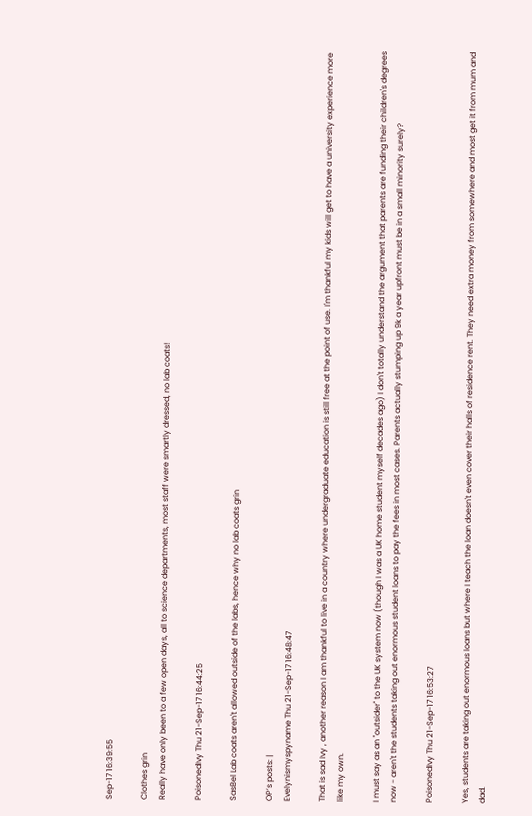Sep-17 16:39:55

Clothes grin
Really have only been to a few open days, all to science departments, most staff were smartly dressed, no lab coats!

PoisonedIvy Thu 21-Sep-17 16:44:25

SasBel Lab coats aren't allowed outside of the labs, hence why no lab coats grin

OP’s posts: |
Evelynismyspyname Thu 21-Sep-17 16:48:47

That is sad Ivy , another reason I am thankful to live in a country where undergraduate education is still free at the point of use. I'm thankful my kids will get to have a university experience more like my own.

I must say as an "outsider" to the UK system now (though I was a UK home student myself decades ago) I don't totally understand the argument that parents are funding their children's degrees now - aren't the students taking out enormous student loans to pay the fees in most cases. Parents actually stumping up 9k a year upfront must be in a small minority surely?

PoisonedIvy Thu 21-Sep-17 16:53:27

Yes, students are taking out enormous loans but where I teach the loan doesn't even cover their halls of residence rent. They need extra money from somewhere and most get it from mum and dad.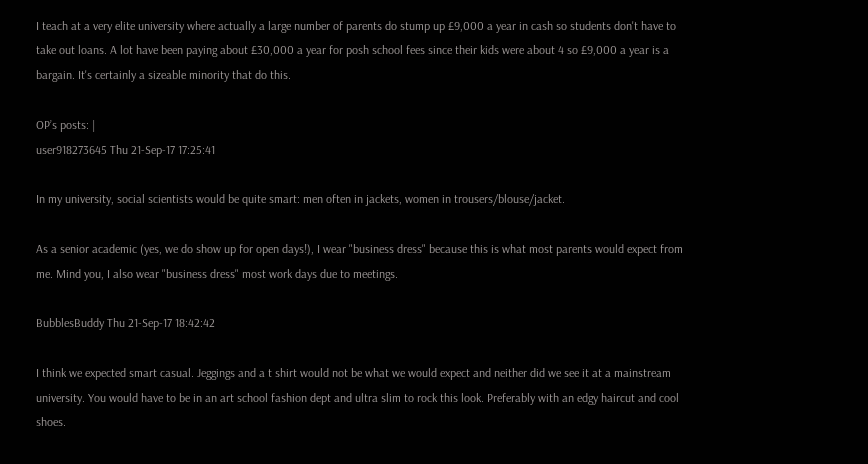I teach at a very elite university where actually a large number of parents do stump up £9,000 a year in cash so students don't have to take out loans. A lot have been paying about £30,000 a year for posh school fees since their kids were about 4 so £9,000 a year is a bargain. It's certainly a sizeable minority that do this.

OP’s posts: |
user918273645 Thu 21-Sep-17 17:25:41

In my university, social scientists would be quite smart: men often in jackets, women in trousers/blouse/jacket.

As a senior academic (yes, we do show up for open days!), I wear "business dress" because this is what most parents would expect from me. Mind you, I also wear "business dress" most work days due to meetings.

BubblesBuddy Thu 21-Sep-17 18:42:42

I think we expected smart casual. Jeggings and a t shirt would not be what we would expect and neither did we see it at a mainstream university. You would have to be in an art school fashion dept and ultra slim to rock this look. Preferably with an edgy haircut and cool shoes.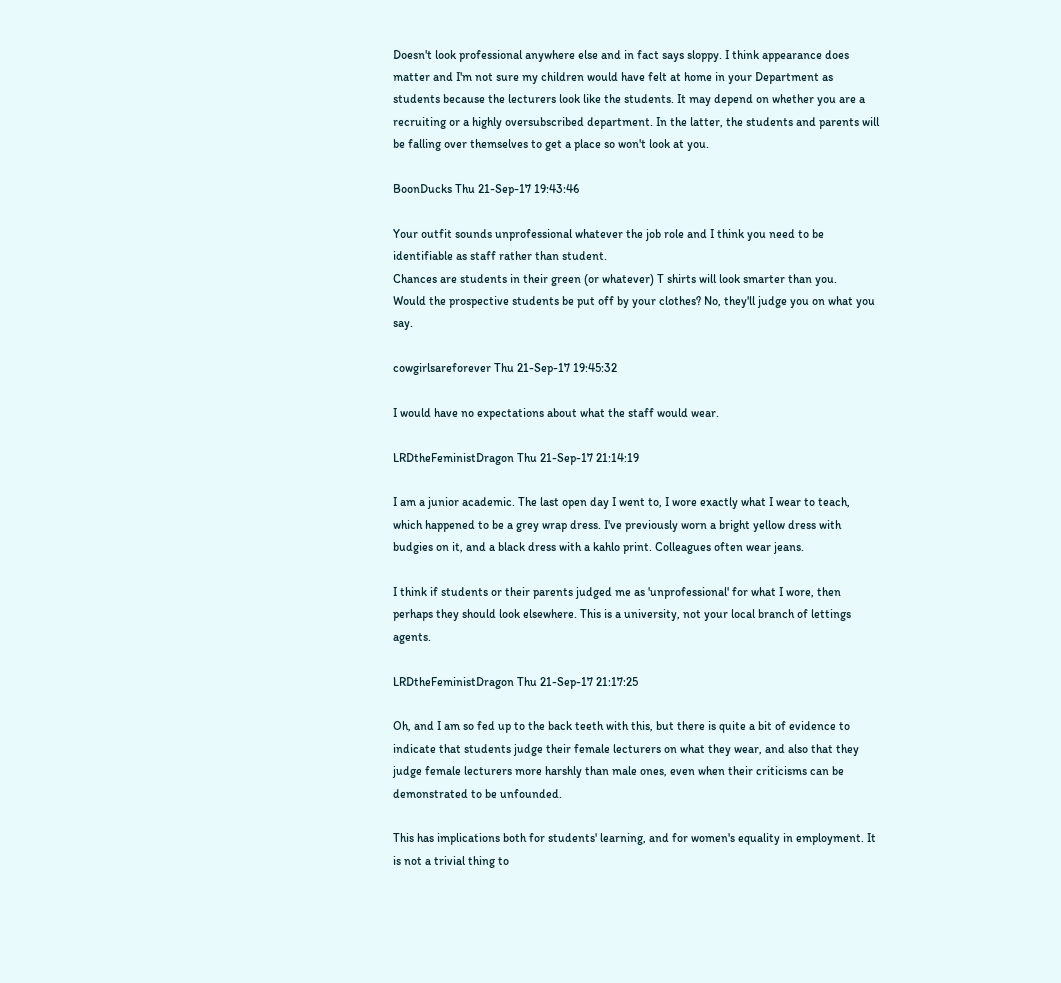Doesn't look professional anywhere else and in fact says sloppy. I think appearance does matter and I'm not sure my children would have felt at home in your Department as students because the lecturers look like the students. It may depend on whether you are a recruiting or a highly oversubscribed department. In the latter, the students and parents will be falling over themselves to get a place so won't look at you.

BoonDucks Thu 21-Sep-17 19:43:46

Your outfit sounds unprofessional whatever the job role and I think you need to be identifiable as staff rather than student.
Chances are students in their green (or whatever) T shirts will look smarter than you.
Would the prospective students be put off by your clothes? No, they'll judge you on what you say.

cowgirlsareforever Thu 21-Sep-17 19:45:32

I would have no expectations about what the staff would wear.

LRDtheFeministDragon Thu 21-Sep-17 21:14:19

I am a junior academic. The last open day I went to, I wore exactly what I wear to teach, which happened to be a grey wrap dress. I've previously worn a bright yellow dress with budgies on it, and a black dress with a kahlo print. Colleagues often wear jeans.

I think if students or their parents judged me as 'unprofessional' for what I wore, then perhaps they should look elsewhere. This is a university, not your local branch of lettings agents.

LRDtheFeministDragon Thu 21-Sep-17 21:17:25

Oh, and I am so fed up to the back teeth with this, but there is quite a bit of evidence to indicate that students judge their female lecturers on what they wear, and also that they judge female lecturers more harshly than male ones, even when their criticisms can be demonstrated to be unfounded.

This has implications both for students' learning, and for women's equality in employment. It is not a trivial thing to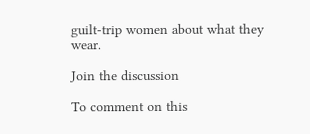guilt-trip women about what they wear.

Join the discussion

To comment on this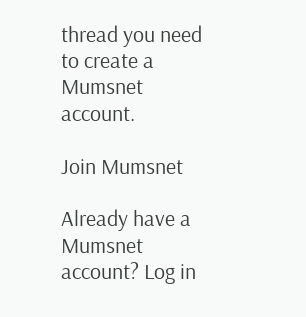thread you need to create a Mumsnet account.

Join Mumsnet

Already have a Mumsnet account? Log in